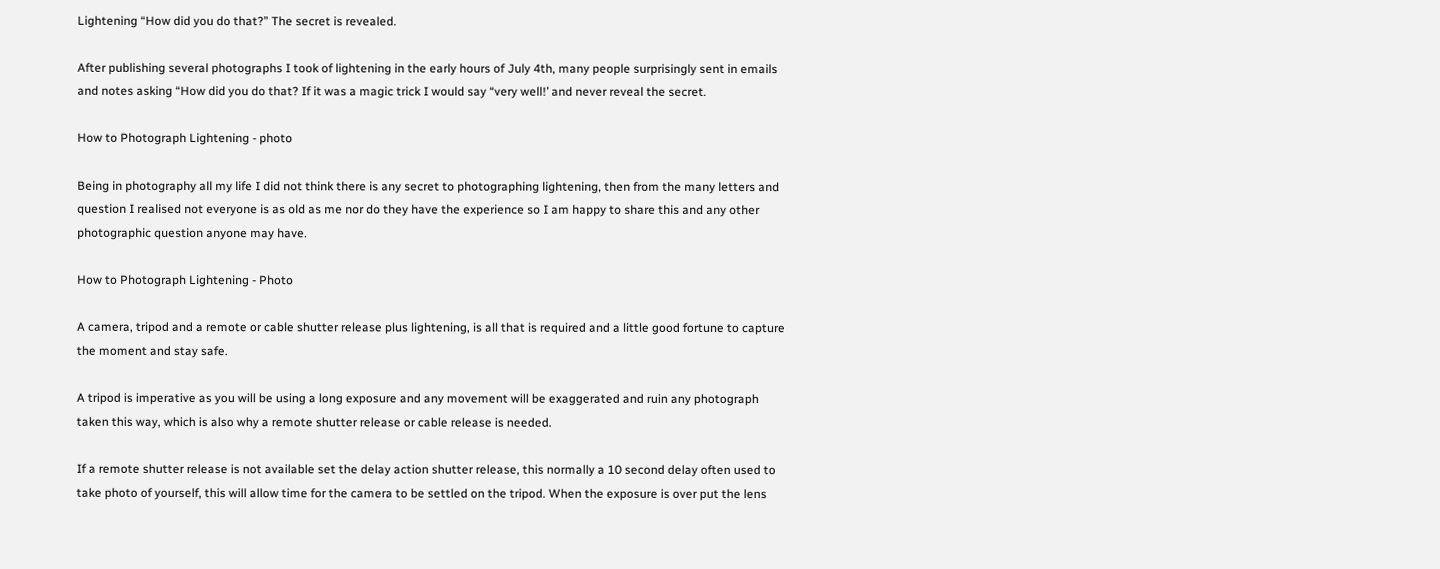Lightening “How did you do that?” The secret is revealed.

After publishing several photographs I took of lightening in the early hours of July 4th, many people surprisingly sent in emails and notes asking “How did you do that? If it was a magic trick I would say “very well!’ and never reveal the secret.

How to Photograph Lightening - photo

Being in photography all my life I did not think there is any secret to photographing lightening, then from the many letters and question I realised not everyone is as old as me nor do they have the experience so I am happy to share this and any other photographic question anyone may have.

How to Photograph Lightening - Photo

A camera, tripod and a remote or cable shutter release plus lightening, is all that is required and a little good fortune to capture the moment and stay safe.

A tripod is imperative as you will be using a long exposure and any movement will be exaggerated and ruin any photograph taken this way, which is also why a remote shutter release or cable release is needed.

If a remote shutter release is not available set the delay action shutter release, this normally a 10 second delay often used to take photo of yourself, this will allow time for the camera to be settled on the tripod. When the exposure is over put the lens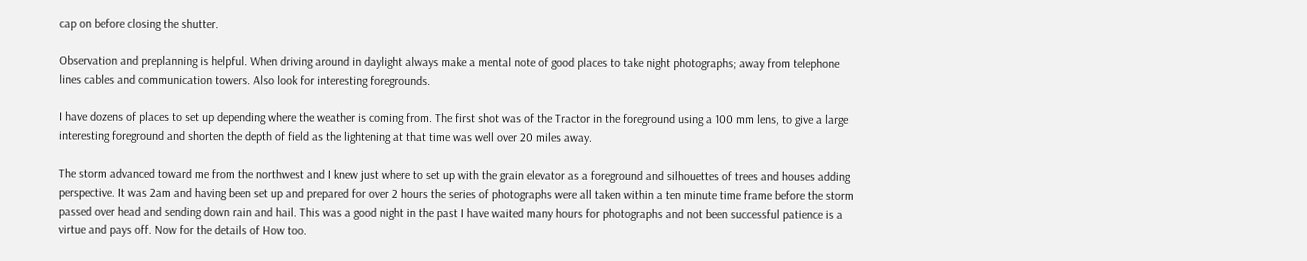cap on before closing the shutter.

Observation and preplanning is helpful. When driving around in daylight always make a mental note of good places to take night photographs; away from telephone lines cables and communication towers. Also look for interesting foregrounds.

I have dozens of places to set up depending where the weather is coming from. The first shot was of the Tractor in the foreground using a 100 mm lens, to give a large interesting foreground and shorten the depth of field as the lightening at that time was well over 20 miles away.

The storm advanced toward me from the northwest and I knew just where to set up with the grain elevator as a foreground and silhouettes of trees and houses adding perspective. It was 2am and having been set up and prepared for over 2 hours the series of photographs were all taken within a ten minute time frame before the storm passed over head and sending down rain and hail. This was a good night in the past I have waited many hours for photographs and not been successful patience is a virtue and pays off. Now for the details of How too.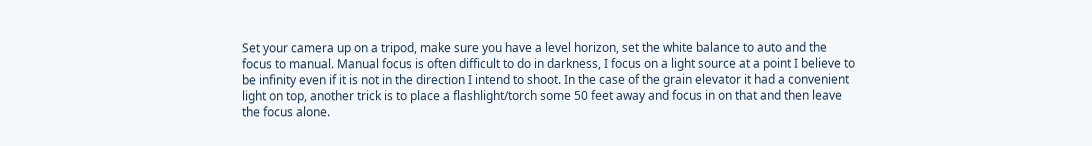Set your camera up on a tripod, make sure you have a level horizon, set the white balance to auto and the focus to manual. Manual focus is often difficult to do in darkness, I focus on a light source at a point I believe to be infinity even if it is not in the direction I intend to shoot. In the case of the grain elevator it had a convenient light on top, another trick is to place a flashlight/torch some 50 feet away and focus in on that and then leave the focus alone.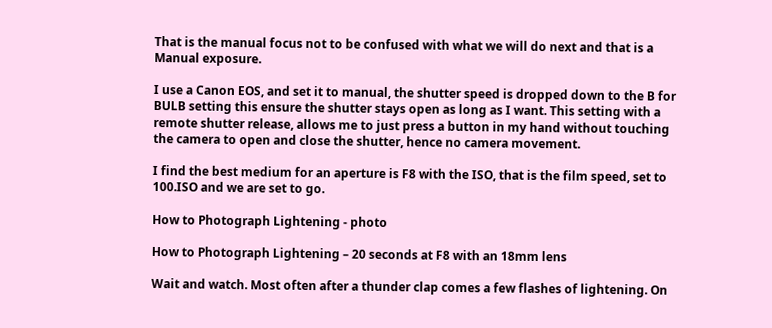That is the manual focus not to be confused with what we will do next and that is a Manual exposure.

I use a Canon EOS, and set it to manual, the shutter speed is dropped down to the B for BULB setting this ensure the shutter stays open as long as I want. This setting with a remote shutter release, allows me to just press a button in my hand without touching the camera to open and close the shutter, hence no camera movement.

I find the best medium for an aperture is F8 with the ISO, that is the film speed, set to 100.ISO and we are set to go.

How to Photograph Lightening - photo

How to Photograph Lightening – 20 seconds at F8 with an 18mm lens

Wait and watch. Most often after a thunder clap comes a few flashes of lightening. On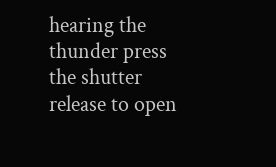hearing the thunder press the shutter release to open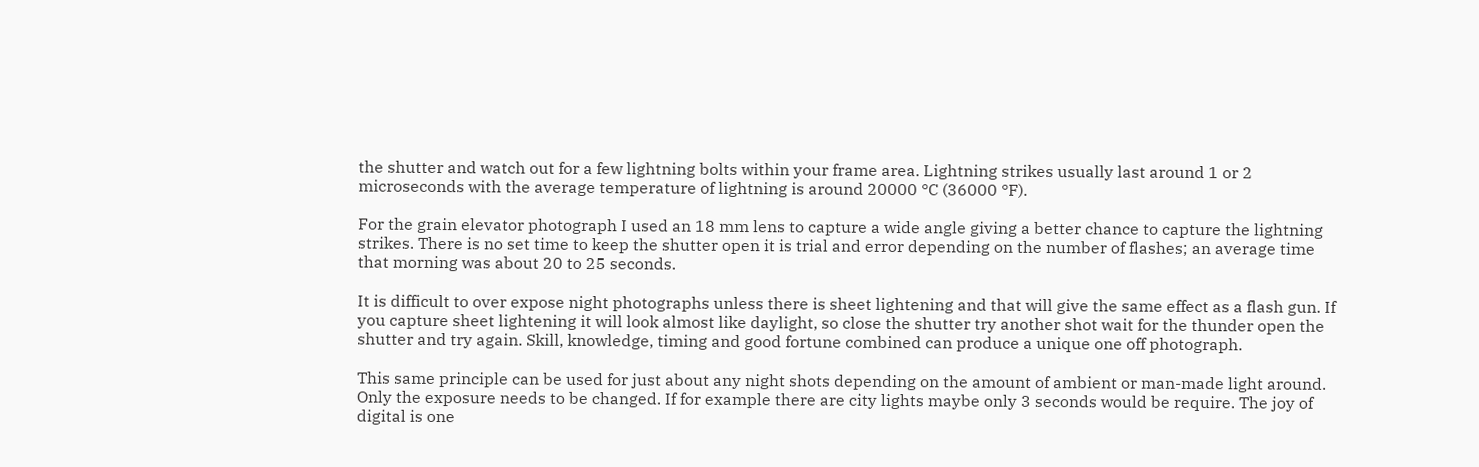the shutter and watch out for a few lightning bolts within your frame area. Lightning strikes usually last around 1 or 2 microseconds with the average temperature of lightning is around 20000 °C (36000 °F).

For the grain elevator photograph I used an 18 mm lens to capture a wide angle giving a better chance to capture the lightning strikes. There is no set time to keep the shutter open it is trial and error depending on the number of flashes; an average time that morning was about 20 to 25 seconds.

It is difficult to over expose night photographs unless there is sheet lightening and that will give the same effect as a flash gun. If you capture sheet lightening it will look almost like daylight, so close the shutter try another shot wait for the thunder open the shutter and try again. Skill, knowledge, timing and good fortune combined can produce a unique one off photograph.

This same principle can be used for just about any night shots depending on the amount of ambient or man-made light around. Only the exposure needs to be changed. If for example there are city lights maybe only 3 seconds would be require. The joy of digital is one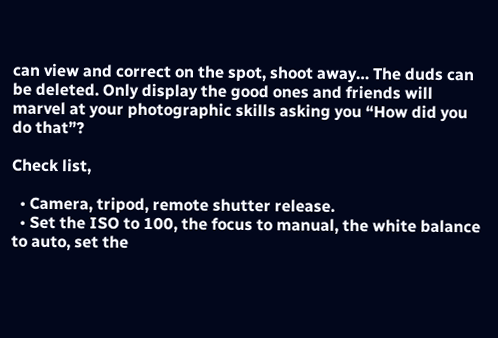can view and correct on the spot, shoot away… The duds can be deleted. Only display the good ones and friends will marvel at your photographic skills asking you “How did you do that”?

Check list,

  • Camera, tripod, remote shutter release.
  • Set the ISO to 100, the focus to manual, the white balance to auto, set the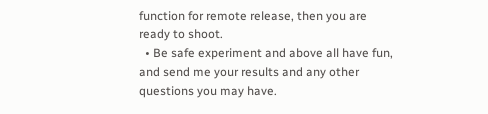function for remote release, then you are ready to shoot.
  • Be safe experiment and above all have fun, and send me your results and any other questions you may have.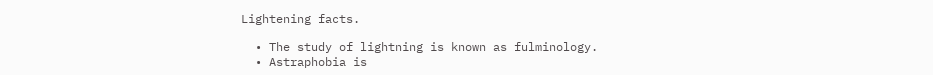Lightening facts.

  • The study of lightning is known as fulminology.
  • Astraphobia is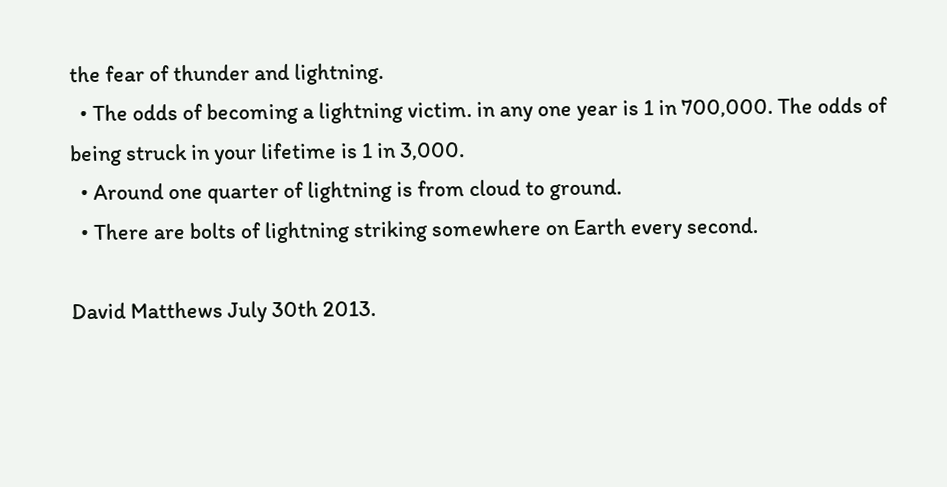the fear of thunder and lightning.
  • The odds of becoming a lightning victim. in any one year is 1 in 700,000. The odds of being struck in your lifetime is 1 in 3,000.
  • Around one quarter of lightning is from cloud to ground.
  • There are bolts of lightning striking somewhere on Earth every second.

David Matthews July 30th 2013.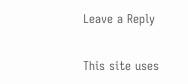Leave a Reply

This site uses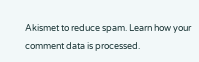Akismet to reduce spam. Learn how your comment data is processed.